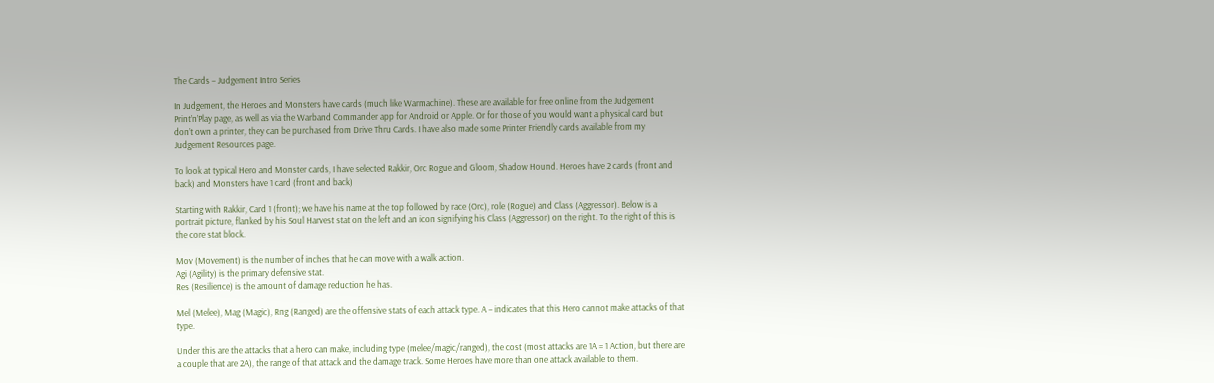The Cards – Judgement Intro Series

In Judgement, the Heroes and Monsters have cards (much like Warmachine). These are available for free online from the Judgement Print’n’Play page, as well as via the Warband Commander app for Android or Apple. Or for those of you would want a physical card but don’t own a printer, they can be purchased from Drive Thru Cards. I have also made some Printer Friendly cards available from my Judgement Resources page.

To look at typical Hero and Monster cards, I have selected Rakkir, Orc Rogue and Gloom, Shadow Hound. Heroes have 2 cards (front and back) and Monsters have 1 card (front and back)

Starting with Rakkir, Card 1 (front); we have his name at the top followed by race (Orc), role (Rogue) and Class (Aggressor). Below is a portrait picture, flanked by his Soul Harvest stat on the left and an icon signifying his Class (Aggressor) on the right. To the right of this is the core stat block.

Mov (Movement) is the number of inches that he can move with a walk action.
Agi (Agility) is the primary defensive stat.
Res (Resilience) is the amount of damage reduction he has.

Mel (Melee), Mag (Magic), Rng (Ranged) are the offensive stats of each attack type. A – indicates that this Hero cannot make attacks of that type.

Under this are the attacks that a hero can make, including type (melee/magic/ranged), the cost (most attacks are 1A = 1 Action, but there are a couple that are 2A), the range of that attack and the damage track. Some Heroes have more than one attack available to them.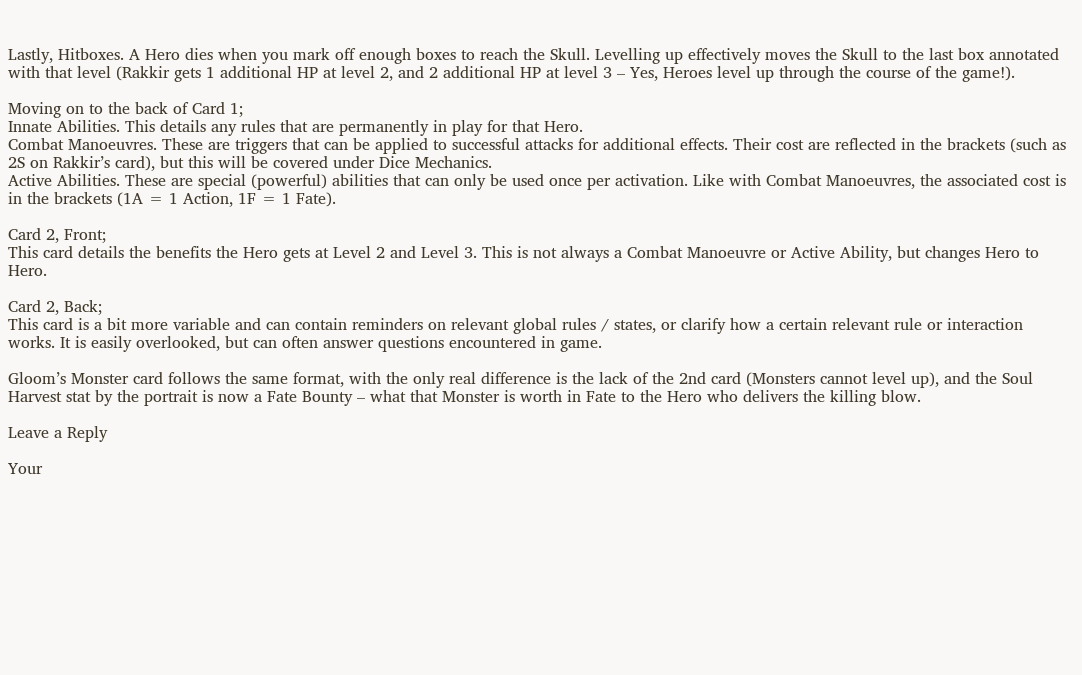Lastly, Hitboxes. A Hero dies when you mark off enough boxes to reach the Skull. Levelling up effectively moves the Skull to the last box annotated with that level (Rakkir gets 1 additional HP at level 2, and 2 additional HP at level 3 – Yes, Heroes level up through the course of the game!).

Moving on to the back of Card 1;
Innate Abilities. This details any rules that are permanently in play for that Hero.
Combat Manoeuvres. These are triggers that can be applied to successful attacks for additional effects. Their cost are reflected in the brackets (such as 2S on Rakkir’s card), but this will be covered under Dice Mechanics.
Active Abilities. These are special (powerful) abilities that can only be used once per activation. Like with Combat Manoeuvres, the associated cost is in the brackets (1A = 1 Action, 1F = 1 Fate).

Card 2, Front;
This card details the benefits the Hero gets at Level 2 and Level 3. This is not always a Combat Manoeuvre or Active Ability, but changes Hero to Hero.

Card 2, Back;
This card is a bit more variable and can contain reminders on relevant global rules / states, or clarify how a certain relevant rule or interaction works. It is easily overlooked, but can often answer questions encountered in game.

Gloom’s Monster card follows the same format, with the only real difference is the lack of the 2nd card (Monsters cannot level up), and the Soul Harvest stat by the portrait is now a Fate Bounty – what that Monster is worth in Fate to the Hero who delivers the killing blow.

Leave a Reply

Your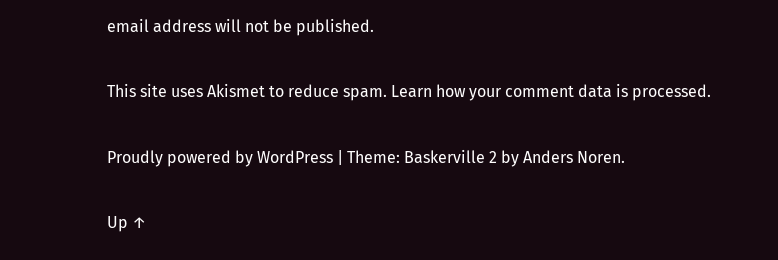email address will not be published.

This site uses Akismet to reduce spam. Learn how your comment data is processed.

Proudly powered by WordPress | Theme: Baskerville 2 by Anders Noren.

Up ↑